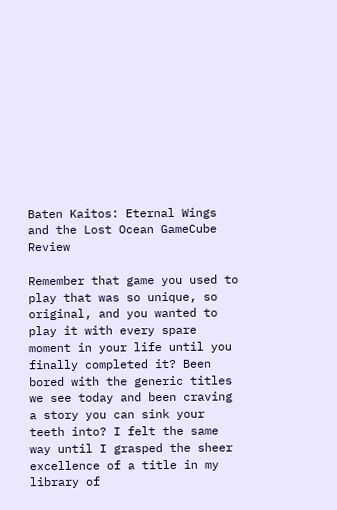Baten Kaitos: Eternal Wings and the Lost Ocean GameCube Review

Remember that game you used to play that was so unique, so original, and you wanted to play it with every spare moment in your life until you finally completed it? Been bored with the generic titles we see today and been craving a story you can sink your teeth into? I felt the same way until I grasped the sheer excellence of a title in my library of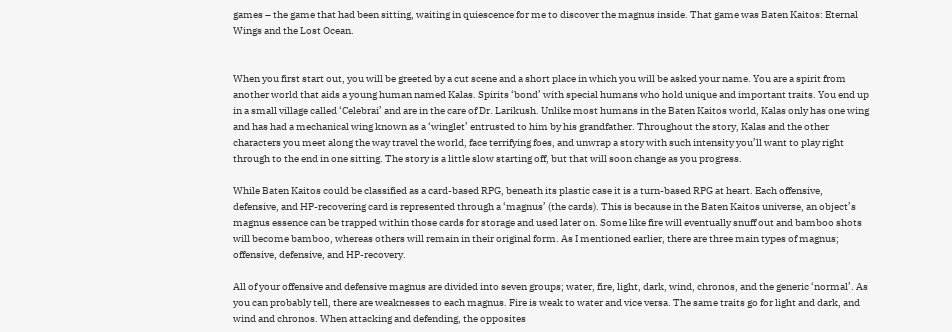games – the game that had been sitting, waiting in quiescence for me to discover the magnus inside. That game was Baten Kaitos: Eternal Wings and the Lost Ocean.


When you first start out, you will be greeted by a cut scene and a short place in which you will be asked your name. You are a spirit from another world that aids a young human named Kalas. Spirits ‘bond’ with special humans who hold unique and important traits. You end up in a small village called ‘Celebrai’ and are in the care of Dr. Larikush. Unlike most humans in the Baten Kaitos world, Kalas only has one wing and has had a mechanical wing known as a ‘winglet’ entrusted to him by his grandfather. Throughout the story, Kalas and the other characters you meet along the way travel the world, face terrifying foes, and unwrap a story with such intensity you’ll want to play right through to the end in one sitting. The story is a little slow starting off, but that will soon change as you progress.

While Baten Kaitos could be classified as a card-based RPG, beneath its plastic case it is a turn-based RPG at heart. Each offensive, defensive, and HP-recovering card is represented through a ‘magnus’ (the cards). This is because in the Baten Kaitos universe, an object’s magnus essence can be trapped within those cards for storage and used later on. Some like fire will eventually snuff out and bamboo shots will become bamboo, whereas others will remain in their original form. As I mentioned earlier, there are three main types of magnus; offensive, defensive, and HP-recovery.

All of your offensive and defensive magnus are divided into seven groups; water, fire, light, dark, wind, chronos, and the generic ‘normal’. As you can probably tell, there are weaknesses to each magnus. Fire is weak to water and vice versa. The same traits go for light and dark, and wind and chronos. When attacking and defending, the opposites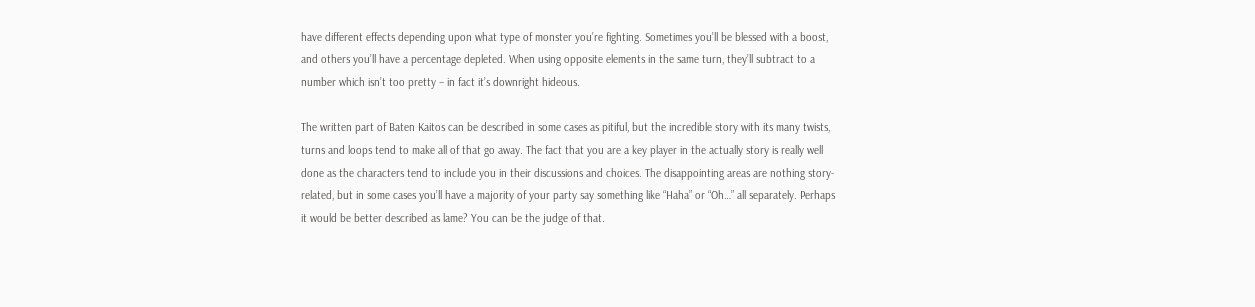have different effects depending upon what type of monster you’re fighting. Sometimes you’ll be blessed with a boost, and others you’ll have a percentage depleted. When using opposite elements in the same turn, they’ll subtract to a number which isn’t too pretty – in fact it’s downright hideous.

The written part of Baten Kaitos can be described in some cases as pitiful, but the incredible story with its many twists, turns and loops tend to make all of that go away. The fact that you are a key player in the actually story is really well done as the characters tend to include you in their discussions and choices. The disappointing areas are nothing story-related, but in some cases you’ll have a majority of your party say something like “Haha” or “Oh…” all separately. Perhaps it would be better described as lame? You can be the judge of that.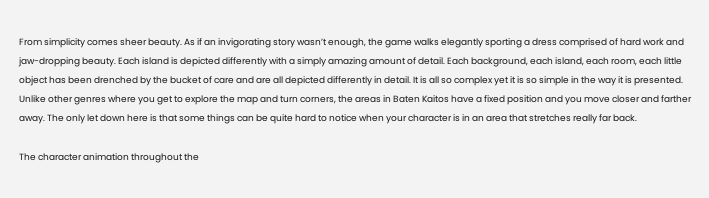From simplicity comes sheer beauty. As if an invigorating story wasn’t enough, the game walks elegantly sporting a dress comprised of hard work and jaw-dropping beauty. Each island is depicted differently with a simply amazing amount of detail. Each background, each island, each room, each little object has been drenched by the bucket of care and are all depicted differently in detail. It is all so complex yet it is so simple in the way it is presented. Unlike other genres where you get to explore the map and turn corners, the areas in Baten Kaitos have a fixed position and you move closer and farther away. The only let down here is that some things can be quite hard to notice when your character is in an area that stretches really far back.

The character animation throughout the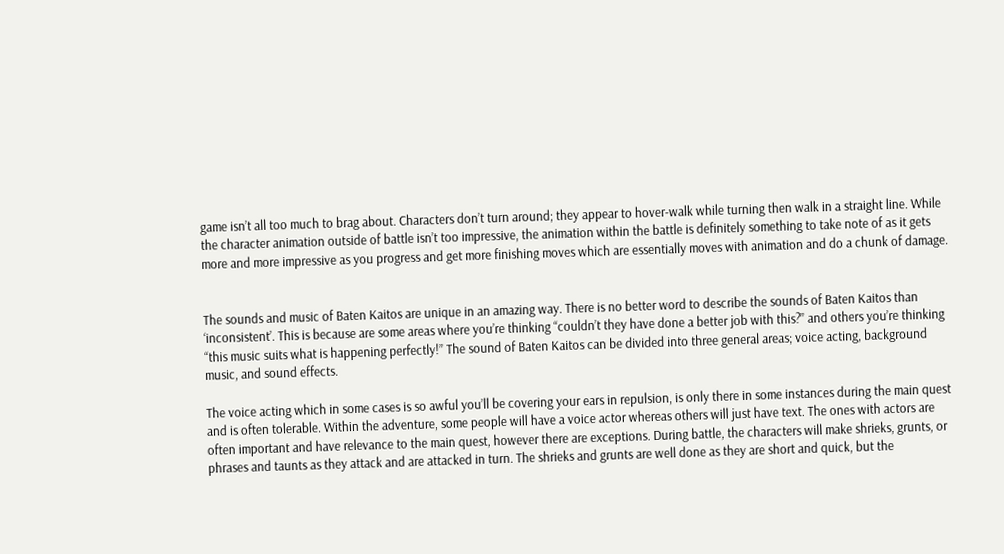game isn’t all too much to brag about. Characters don’t turn around; they appear to hover-walk while turning then walk in a straight line. While the character animation outside of battle isn’t too impressive, the animation within the battle is definitely something to take note of as it gets more and more impressive as you progress and get more finishing moves which are essentially moves with animation and do a chunk of damage.


The sounds and music of Baten Kaitos are unique in an amazing way. There is no better word to describe the sounds of Baten Kaitos than ‘inconsistent’. This is because are some areas where you’re thinking “couldn’t they have done a better job with this?” and others you’re thinking “this music suits what is happening perfectly!” The sound of Baten Kaitos can be divided into three general areas; voice acting, background music, and sound effects.

The voice acting which in some cases is so awful you’ll be covering your ears in repulsion, is only there in some instances during the main quest and is often tolerable. Within the adventure, some people will have a voice actor whereas others will just have text. The ones with actors are often important and have relevance to the main quest, however there are exceptions. During battle, the characters will make shrieks, grunts, or phrases and taunts as they attack and are attacked in turn. The shrieks and grunts are well done as they are short and quick, but the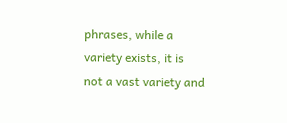phrases, while a variety exists, it is not a vast variety and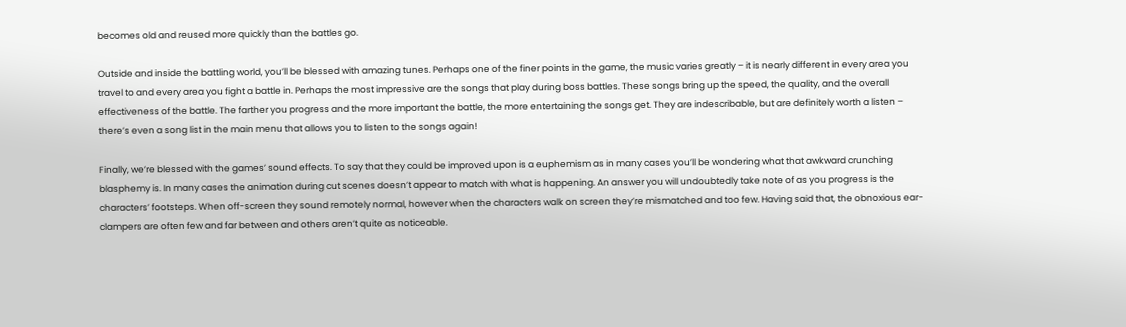becomes old and reused more quickly than the battles go.

Outside and inside the battling world, you’ll be blessed with amazing tunes. Perhaps one of the finer points in the game, the music varies greatly – it is nearly different in every area you travel to and every area you fight a battle in. Perhaps the most impressive are the songs that play during boss battles. These songs bring up the speed, the quality, and the overall effectiveness of the battle. The farther you progress and the more important the battle, the more entertaining the songs get. They are indescribable, but are definitely worth a listen – there’s even a song list in the main menu that allows you to listen to the songs again!

Finally, we’re blessed with the games’ sound effects. To say that they could be improved upon is a euphemism as in many cases you’ll be wondering what that awkward crunching blasphemy is. In many cases the animation during cut scenes doesn’t appear to match with what is happening. An answer you will undoubtedly take note of as you progress is the characters’ footsteps. When off-screen they sound remotely normal, however when the characters walk on screen they’re mismatched and too few. Having said that, the obnoxious ear-clampers are often few and far between and others aren’t quite as noticeable.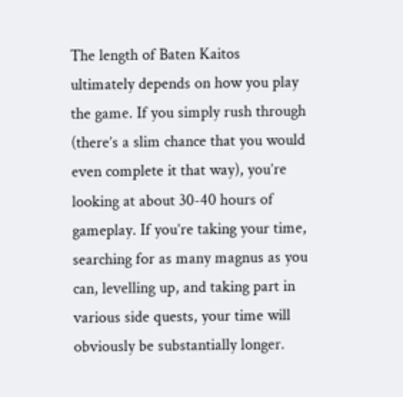The length of Baten Kaitos ultimately depends on how you play the game. If you simply rush through (there’s a slim chance that you would even complete it that way), you’re looking at about 30-40 hours of gameplay. If you’re taking your time, searching for as many magnus as you can, levelling up, and taking part in various side quests, your time will obviously be substantially longer.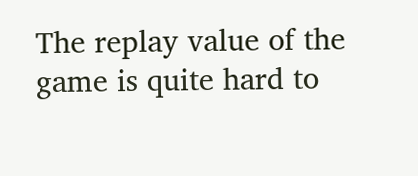The replay value of the game is quite hard to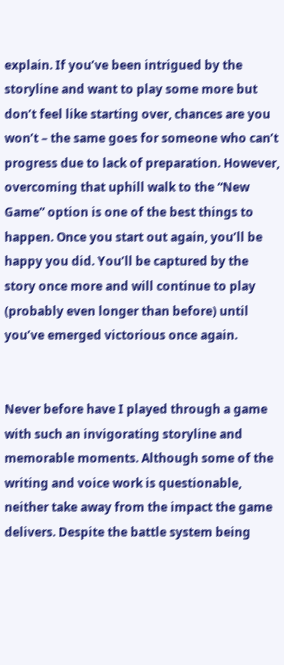explain. If you’ve been intrigued by the storyline and want to play some more but don’t feel like starting over, chances are you won’t – the same goes for someone who can’t progress due to lack of preparation. However, overcoming that uphill walk to the “New Game” option is one of the best things to happen. Once you start out again, you’ll be happy you did. You’ll be captured by the story once more and will continue to play (probably even longer than before) until you’ve emerged victorious once again.


Never before have I played through a game with such an invigorating storyline and memorable moments. Although some of the writing and voice work is questionable, neither take away from the impact the game delivers. Despite the battle system being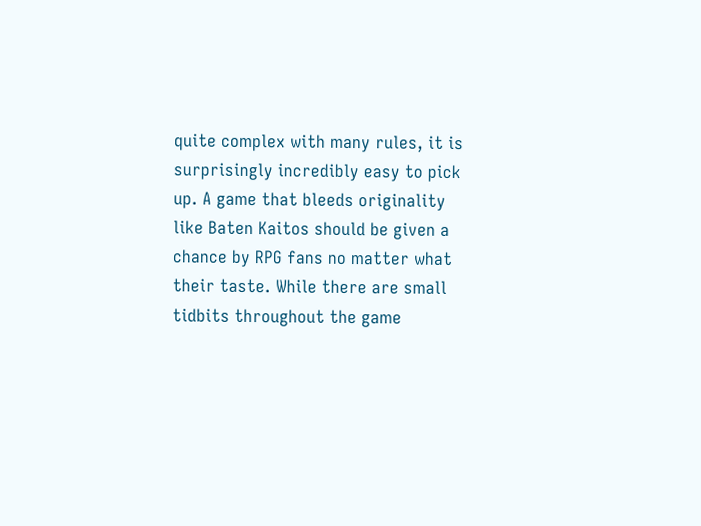quite complex with many rules, it is surprisingly incredibly easy to pick up. A game that bleeds originality like Baten Kaitos should be given a chance by RPG fans no matter what their taste. While there are small tidbits throughout the game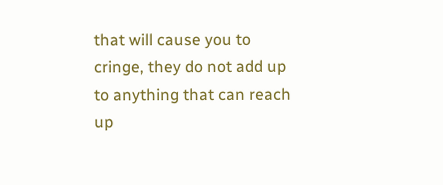that will cause you to cringe, they do not add up to anything that can reach up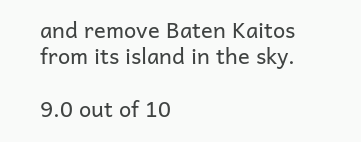and remove Baten Kaitos from its island in the sky.

9.0 out of 10